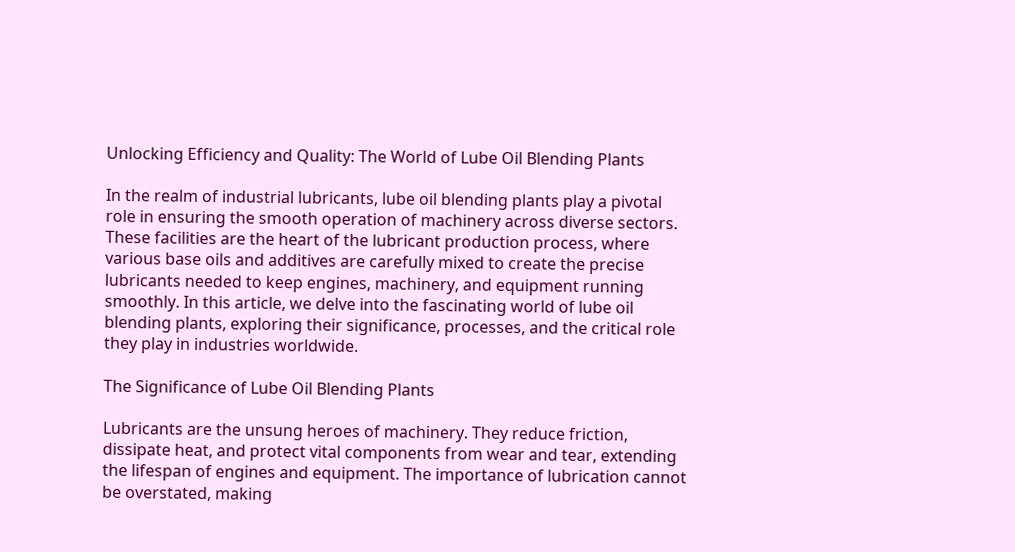Unlocking Efficiency and Quality: The World of Lube Oil Blending Plants

In the realm of industrial lubricants, lube oil blending plants play a pivotal role in ensuring the smooth operation of machinery across diverse sectors. These facilities are the heart of the lubricant production process, where various base oils and additives are carefully mixed to create the precise lubricants needed to keep engines, machinery, and equipment running smoothly. In this article, we delve into the fascinating world of lube oil blending plants, exploring their significance, processes, and the critical role they play in industries worldwide.

The Significance of Lube Oil Blending Plants

Lubricants are the unsung heroes of machinery. They reduce friction, dissipate heat, and protect vital components from wear and tear, extending the lifespan of engines and equipment. The importance of lubrication cannot be overstated, making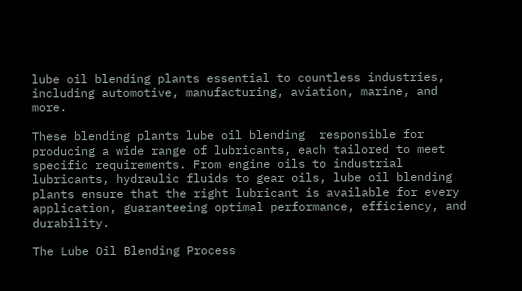lube oil blending plants essential to countless industries, including automotive, manufacturing, aviation, marine, and more.

These blending plants lube oil blending  responsible for producing a wide range of lubricants, each tailored to meet specific requirements. From engine oils to industrial lubricants, hydraulic fluids to gear oils, lube oil blending plants ensure that the right lubricant is available for every application, guaranteeing optimal performance, efficiency, and durability.

The Lube Oil Blending Process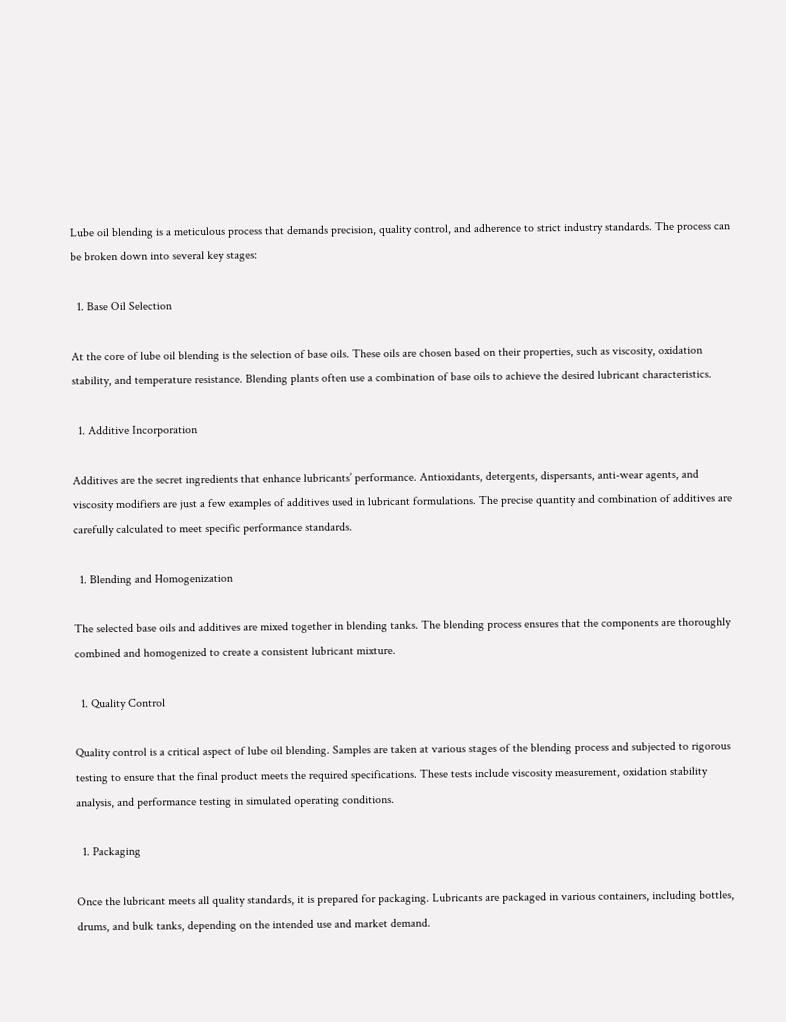Lube oil blending is a meticulous process that demands precision, quality control, and adherence to strict industry standards. The process can be broken down into several key stages:

  1. Base Oil Selection

At the core of lube oil blending is the selection of base oils. These oils are chosen based on their properties, such as viscosity, oxidation stability, and temperature resistance. Blending plants often use a combination of base oils to achieve the desired lubricant characteristics.

  1. Additive Incorporation

Additives are the secret ingredients that enhance lubricants’ performance. Antioxidants, detergents, dispersants, anti-wear agents, and viscosity modifiers are just a few examples of additives used in lubricant formulations. The precise quantity and combination of additives are carefully calculated to meet specific performance standards.

  1. Blending and Homogenization

The selected base oils and additives are mixed together in blending tanks. The blending process ensures that the components are thoroughly combined and homogenized to create a consistent lubricant mixture.

  1. Quality Control

Quality control is a critical aspect of lube oil blending. Samples are taken at various stages of the blending process and subjected to rigorous testing to ensure that the final product meets the required specifications. These tests include viscosity measurement, oxidation stability analysis, and performance testing in simulated operating conditions.

  1. Packaging

Once the lubricant meets all quality standards, it is prepared for packaging. Lubricants are packaged in various containers, including bottles, drums, and bulk tanks, depending on the intended use and market demand.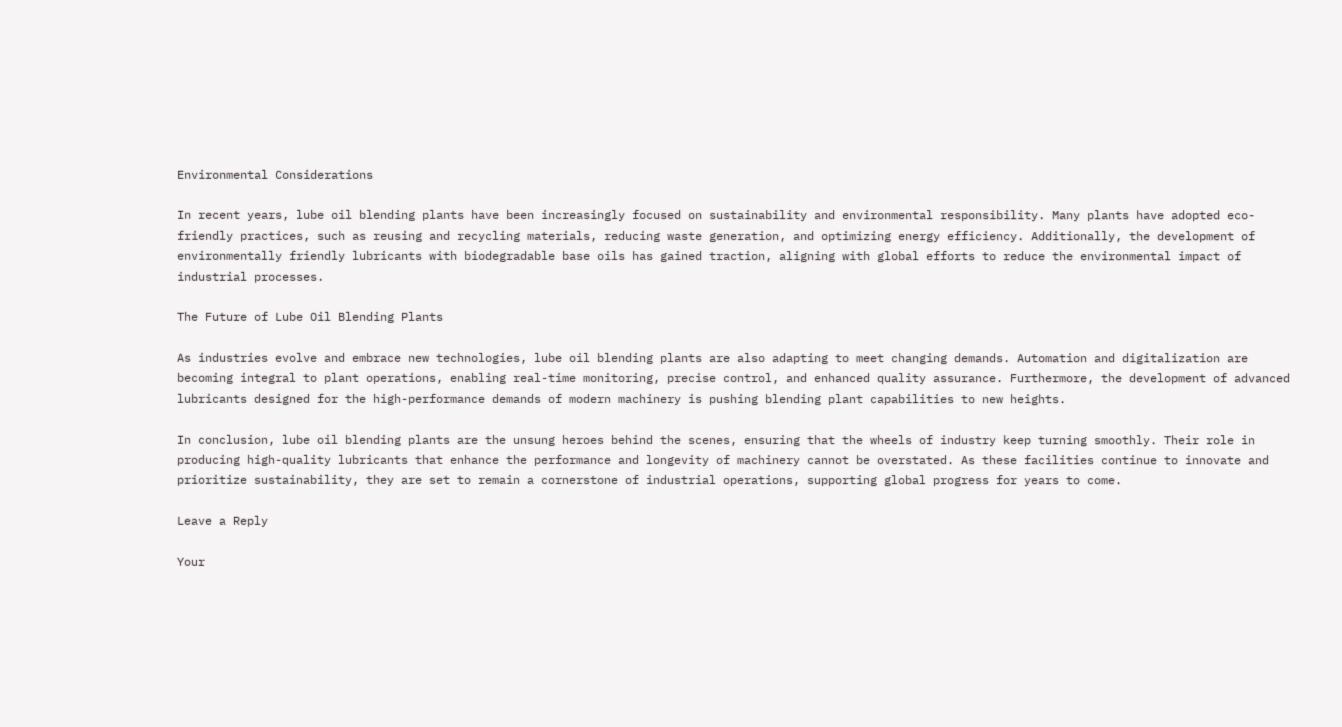Environmental Considerations

In recent years, lube oil blending plants have been increasingly focused on sustainability and environmental responsibility. Many plants have adopted eco-friendly practices, such as reusing and recycling materials, reducing waste generation, and optimizing energy efficiency. Additionally, the development of environmentally friendly lubricants with biodegradable base oils has gained traction, aligning with global efforts to reduce the environmental impact of industrial processes.

The Future of Lube Oil Blending Plants

As industries evolve and embrace new technologies, lube oil blending plants are also adapting to meet changing demands. Automation and digitalization are becoming integral to plant operations, enabling real-time monitoring, precise control, and enhanced quality assurance. Furthermore, the development of advanced lubricants designed for the high-performance demands of modern machinery is pushing blending plant capabilities to new heights.

In conclusion, lube oil blending plants are the unsung heroes behind the scenes, ensuring that the wheels of industry keep turning smoothly. Their role in producing high-quality lubricants that enhance the performance and longevity of machinery cannot be overstated. As these facilities continue to innovate and prioritize sustainability, they are set to remain a cornerstone of industrial operations, supporting global progress for years to come.

Leave a Reply

Your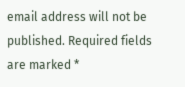email address will not be published. Required fields are marked *